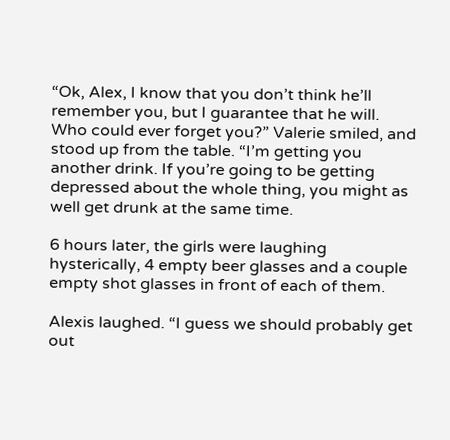“Ok, Alex, I know that you don’t think he’ll remember you, but I guarantee that he will. Who could ever forget you?” Valerie smiled, and stood up from the table. “I’m getting you another drink. If you’re going to be getting depressed about the whole thing, you might as well get drunk at the same time.

6 hours later, the girls were laughing hysterically, 4 empty beer glasses and a couple empty shot glasses in front of each of them.

Alexis laughed. “I guess we should probably get out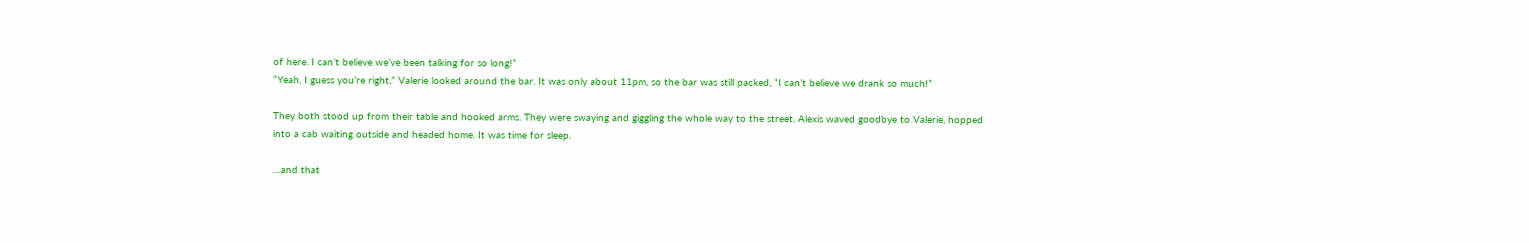of here. I can’t believe we’ve been talking for so long!”
“Yeah, I guess you’re right,” Valerie looked around the bar. It was only about 11pm, so the bar was still packed, “I can’t believe we drank so much!”

They both stood up from their table and hooked arms. They were swaying and giggling the whole way to the street. Alexis waved goodbye to Valerie, hopped into a cab waiting outside and headed home. It was time for sleep.

…and that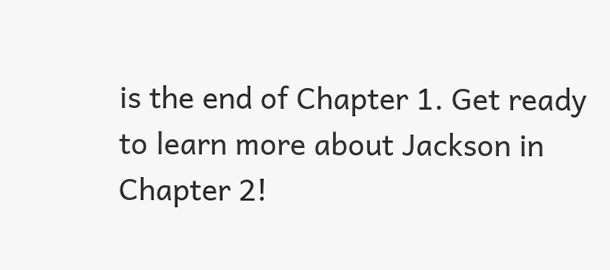is the end of Chapter 1. Get ready to learn more about Jackson in Chapter 2!